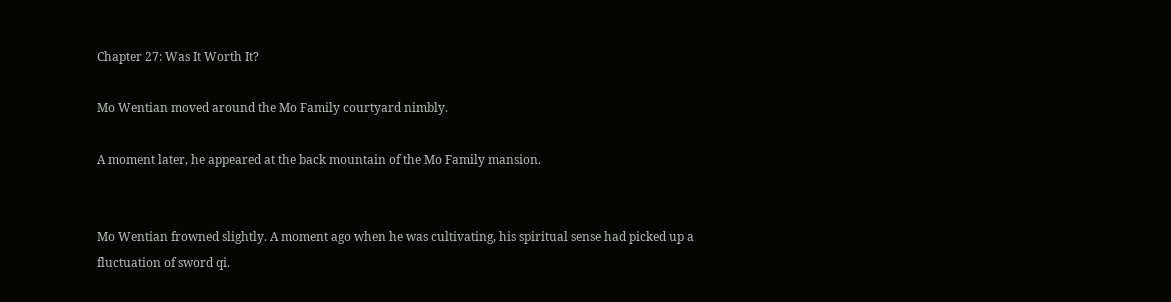Chapter 27: Was It Worth It?

Mo Wentian moved around the Mo Family courtyard nimbly.

A moment later, he appeared at the back mountain of the Mo Family mansion.


Mo Wentian frowned slightly. A moment ago when he was cultivating, his spiritual sense had picked up a fluctuation of sword qi.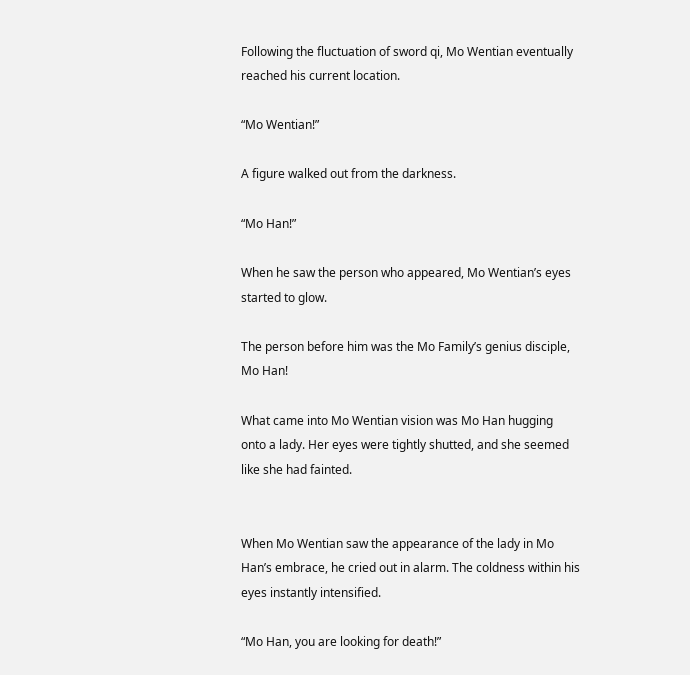Following the fluctuation of sword qi, Mo Wentian eventually reached his current location.

“Mo Wentian!”

A figure walked out from the darkness.

“Mo Han!”

When he saw the person who appeared, Mo Wentian’s eyes started to glow.

The person before him was the Mo Family’s genius disciple, Mo Han!

What came into Mo Wentian vision was Mo Han hugging onto a lady. Her eyes were tightly shutted, and she seemed like she had fainted.


When Mo Wentian saw the appearance of the lady in Mo Han’s embrace, he cried out in alarm. The coldness within his eyes instantly intensified.

“Mo Han, you are looking for death!”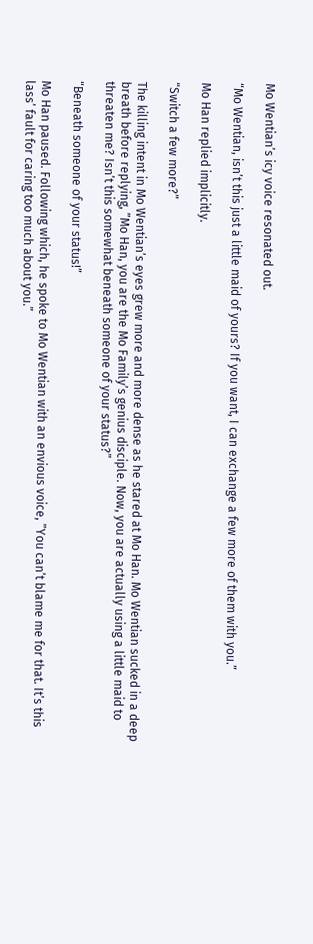Mo Wentian’s icy voice resonated out.

“Mo Wentian, isn’t this just a little maid of yours? If you want, I can exchange a few more of them with you.”

Mo Han replied implicitly.

“Switch a few more?”

The killing intent in Mo Wentian’s eyes grew more and more dense as he stared at Mo Han. Mo Wentian sucked in a deep breath before replying, ”Mo Han, you are the Mo Family’s genius disciple. Now, you are actually using a little maid to threaten me? Isn’t this somewhat beneath someone of your status?”

“Beneath someone of your status!”

Mo Han paused. Following which, he spoke to Mo Wentian with an envious voice, ”You can’t blame me for that. It’s this lass’ fault for caring too much about you.”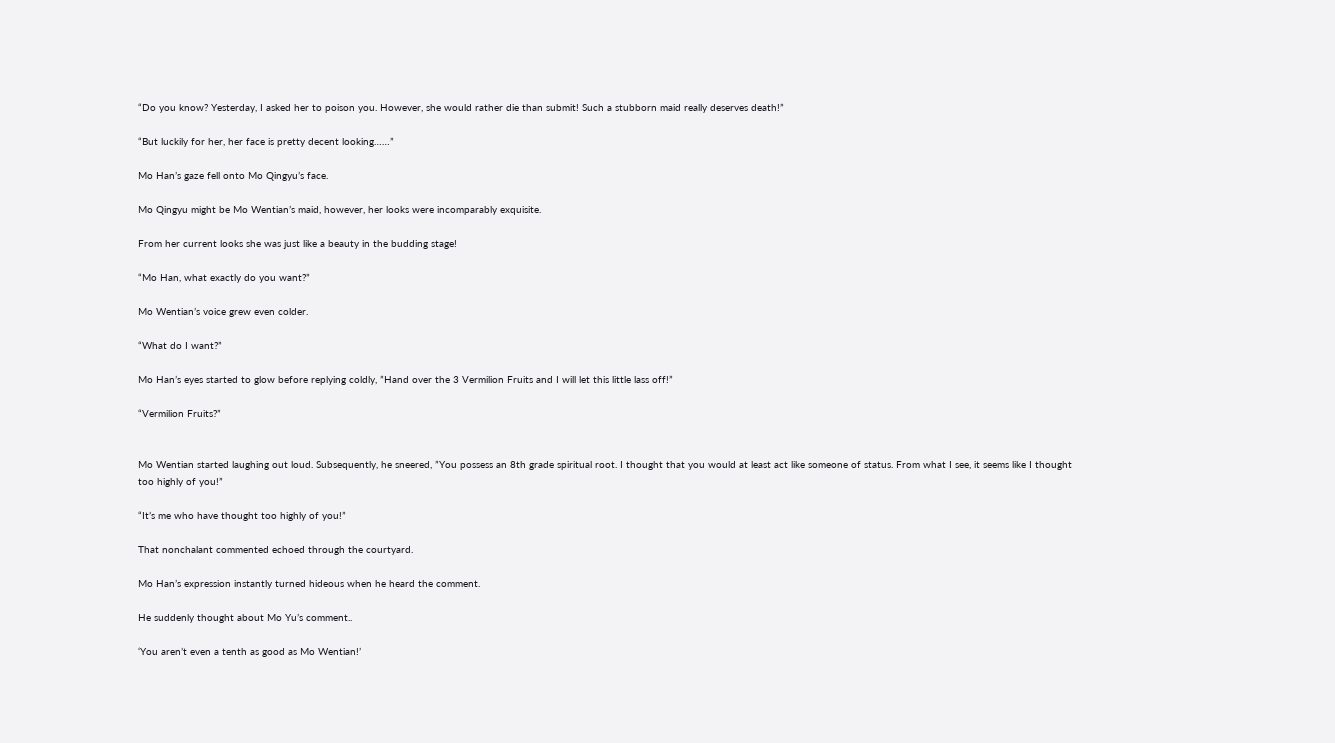“Do you know? Yesterday, I asked her to poison you. However, she would rather die than submit! Such a stubborn maid really deserves death!”

“But luckily for her, her face is pretty decent looking……”

Mo Han’s gaze fell onto Mo Qingyu’s face.

Mo Qingyu might be Mo Wentian’s maid, however, her looks were incomparably exquisite.

From her current looks she was just like a beauty in the budding stage!

“Mo Han, what exactly do you want?”

Mo Wentian’s voice grew even colder.

“What do I want?”

Mo Han’s eyes started to glow before replying coldly, ”Hand over the 3 Vermilion Fruits and I will let this little lass off!”

“Vermilion Fruits?”


Mo Wentian started laughing out loud. Subsequently, he sneered, ”You possess an 8th grade spiritual root. I thought that you would at least act like someone of status. From what I see, it seems like I thought too highly of you!”

“It’s me who have thought too highly of you!”

That nonchalant commented echoed through the courtyard.

Mo Han’s expression instantly turned hideous when he heard the comment.

He suddenly thought about Mo Yu’s comment..

‘You aren’t even a tenth as good as Mo Wentian!’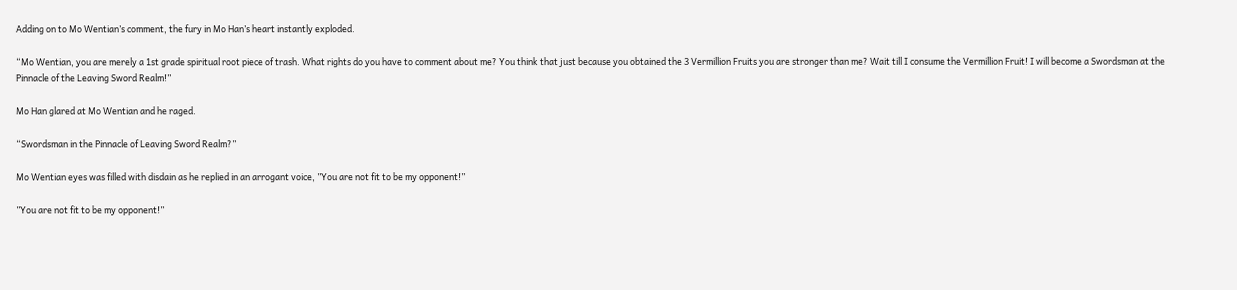Adding on to Mo Wentian’s comment, the fury in Mo Han’s heart instantly exploded.

“Mo Wentian, you are merely a 1st grade spiritual root piece of trash. What rights do you have to comment about me? You think that just because you obtained the 3 Vermillion Fruits you are stronger than me? Wait till I consume the Vermillion Fruit! I will become a Swordsman at the Pinnacle of the Leaving Sword Realm!”

Mo Han glared at Mo Wentian and he raged.

“Swordsman in the Pinnacle of Leaving Sword Realm?”

Mo Wentian eyes was filled with disdain as he replied in an arrogant voice, ”You are not fit to be my opponent!”

”You are not fit to be my opponent!”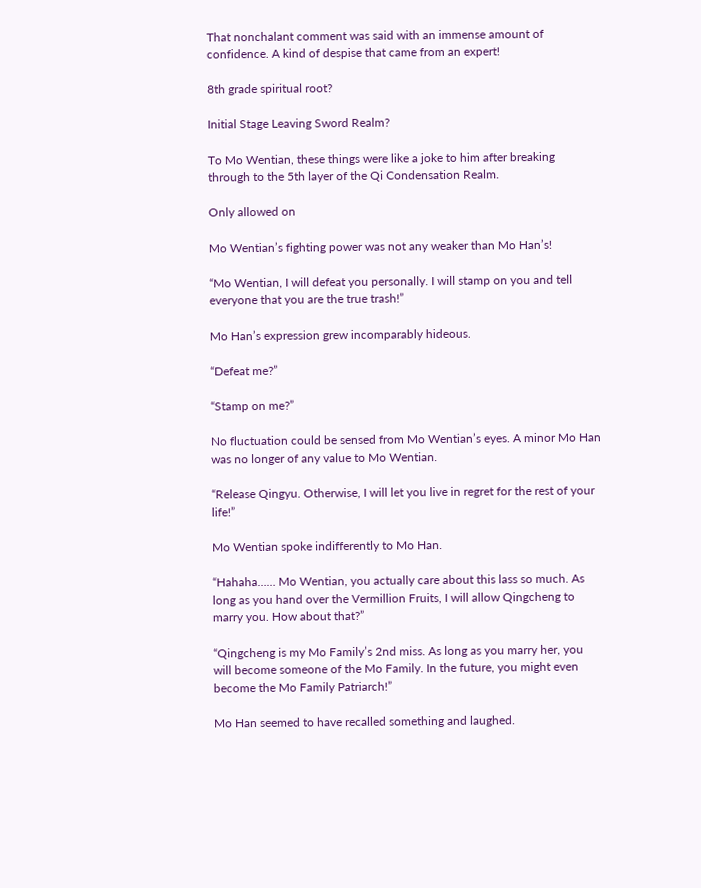That nonchalant comment was said with an immense amount of confidence. A kind of despise that came from an expert!

8th grade spiritual root?

Initial Stage Leaving Sword Realm?

To Mo Wentian, these things were like a joke to him after breaking through to the 5th layer of the Qi Condensation Realm.

Only allowed on

Mo Wentian’s fighting power was not any weaker than Mo Han’s!

“Mo Wentian, I will defeat you personally. I will stamp on you and tell everyone that you are the true trash!”

Mo Han’s expression grew incomparably hideous.

“Defeat me?”

“Stamp on me?”

No fluctuation could be sensed from Mo Wentian’s eyes. A minor Mo Han was no longer of any value to Mo Wentian.

“Release Qingyu. Otherwise, I will let you live in regret for the rest of your life!”

Mo Wentian spoke indifferently to Mo Han.

“Hahaha…… Mo Wentian, you actually care about this lass so much. As long as you hand over the Vermillion Fruits, I will allow Qingcheng to marry you. How about that?”

“Qingcheng is my Mo Family’s 2nd miss. As long as you marry her, you will become someone of the Mo Family. In the future, you might even become the Mo Family Patriarch!”

Mo Han seemed to have recalled something and laughed.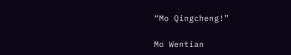“Mo Qingcheng!”

Mo Wentian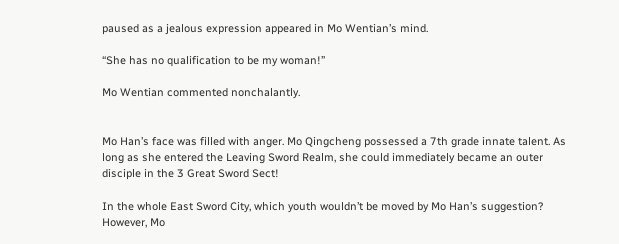paused as a jealous expression appeared in Mo Wentian’s mind.

“She has no qualification to be my woman!”

Mo Wentian commented nonchalantly.


Mo Han’s face was filled with anger. Mo Qingcheng possessed a 7th grade innate talent. As long as she entered the Leaving Sword Realm, she could immediately became an outer disciple in the 3 Great Sword Sect!

In the whole East Sword City, which youth wouldn’t be moved by Mo Han’s suggestion? However, Mo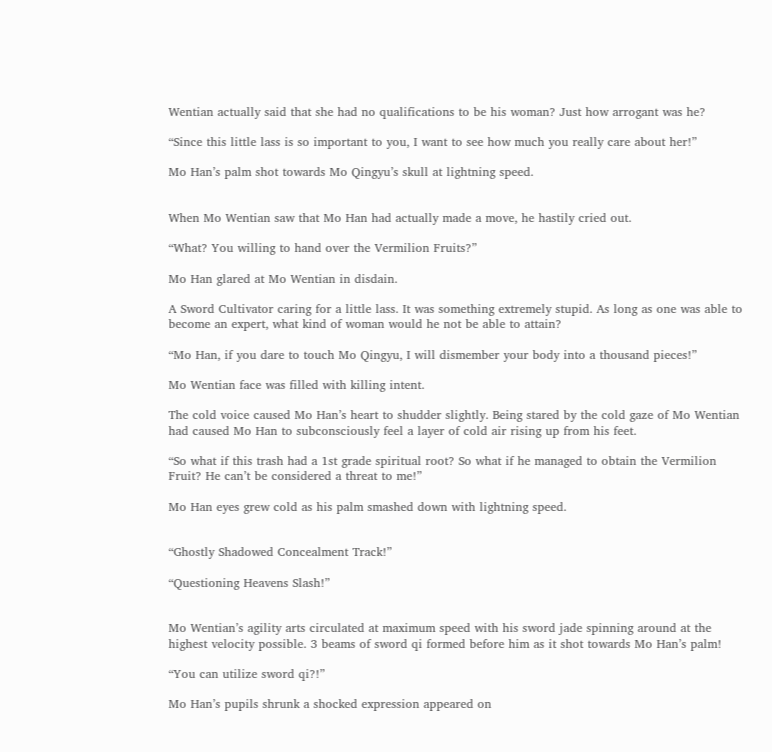Wentian actually said that she had no qualifications to be his woman? Just how arrogant was he?

“Since this little lass is so important to you, I want to see how much you really care about her!”

Mo Han’s palm shot towards Mo Qingyu’s skull at lightning speed.


When Mo Wentian saw that Mo Han had actually made a move, he hastily cried out.

“What? You willing to hand over the Vermilion Fruits?”

Mo Han glared at Mo Wentian in disdain.

A Sword Cultivator caring for a little lass. It was something extremely stupid. As long as one was able to become an expert, what kind of woman would he not be able to attain?

“Mo Han, if you dare to touch Mo Qingyu, I will dismember your body into a thousand pieces!”

Mo Wentian face was filled with killing intent.

The cold voice caused Mo Han’s heart to shudder slightly. Being stared by the cold gaze of Mo Wentian had caused Mo Han to subconsciously feel a layer of cold air rising up from his feet.

“So what if this trash had a 1st grade spiritual root? So what if he managed to obtain the Vermilion Fruit? He can’t be considered a threat to me!”

Mo Han eyes grew cold as his palm smashed down with lightning speed.


“Ghostly Shadowed Concealment Track!”

“Questioning Heavens Slash!”


Mo Wentian’s agility arts circulated at maximum speed with his sword jade spinning around at the highest velocity possible. 3 beams of sword qi formed before him as it shot towards Mo Han’s palm!

“You can utilize sword qi?!”

Mo Han’s pupils shrunk a shocked expression appeared on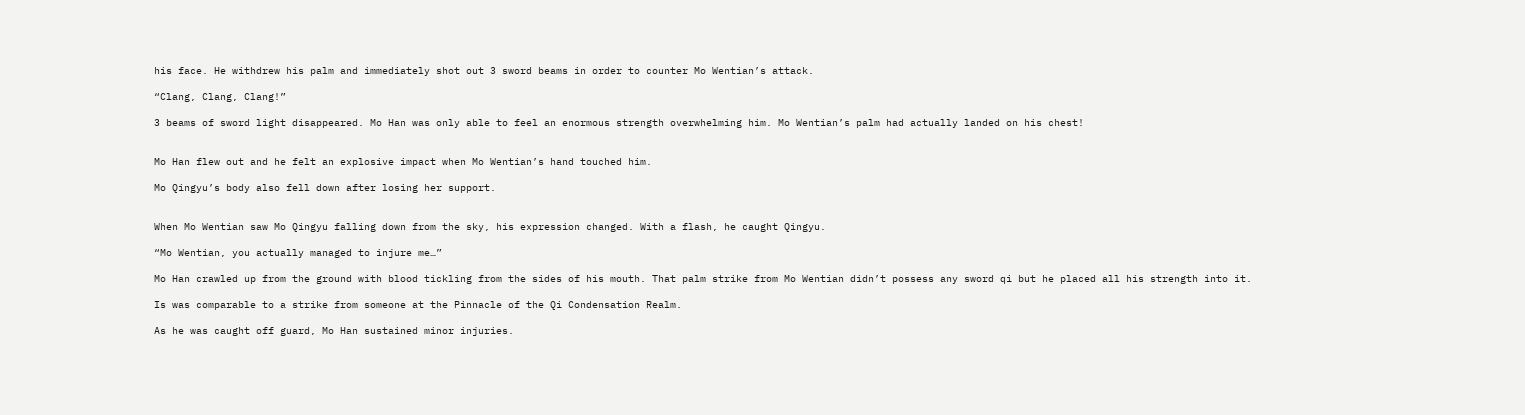his face. He withdrew his palm and immediately shot out 3 sword beams in order to counter Mo Wentian’s attack.

“Clang, Clang, Clang!”

3 beams of sword light disappeared. Mo Han was only able to feel an enormous strength overwhelming him. Mo Wentian’s palm had actually landed on his chest!


Mo Han flew out and he felt an explosive impact when Mo Wentian’s hand touched him.

Mo Qingyu’s body also fell down after losing her support.


When Mo Wentian saw Mo Qingyu falling down from the sky, his expression changed. With a flash, he caught Qingyu.

“Mo Wentian, you actually managed to injure me…”

Mo Han crawled up from the ground with blood tickling from the sides of his mouth. That palm strike from Mo Wentian didn’t possess any sword qi but he placed all his strength into it.

Is was comparable to a strike from someone at the Pinnacle of the Qi Condensation Realm.

As he was caught off guard, Mo Han sustained minor injuries.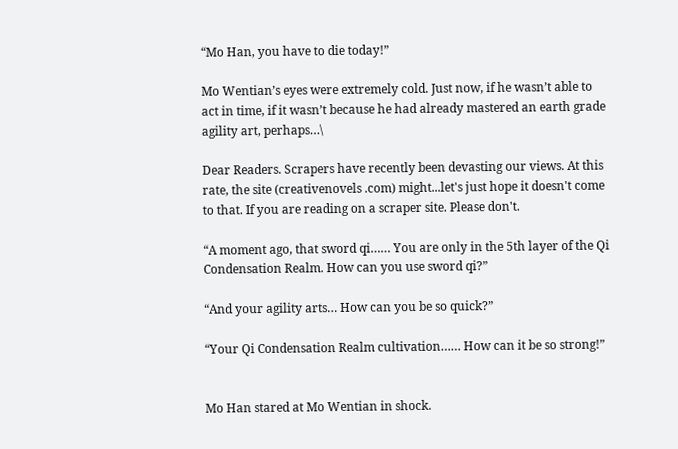“Mo Han, you have to die today!”

Mo Wentian’s eyes were extremely cold. Just now, if he wasn’t able to act in time, if it wasn’t because he had already mastered an earth grade agility art, perhaps…\

Dear Readers. Scrapers have recently been devasting our views. At this rate, the site (creativenovels .com) might...let's just hope it doesn't come to that. If you are reading on a scraper site. Please don't.

“A moment ago, that sword qi…… You are only in the 5th layer of the Qi Condensation Realm. How can you use sword qi?”

“And your agility arts… How can you be so quick?”

“Your Qi Condensation Realm cultivation…… How can it be so strong!”


Mo Han stared at Mo Wentian in shock.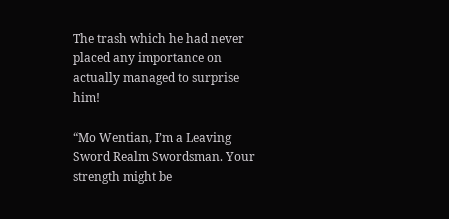The trash which he had never placed any importance on actually managed to surprise him!

“Mo Wentian, I’m a Leaving Sword Realm Swordsman. Your strength might be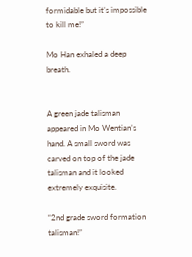formidable but it’s impossible to kill me!”

Mo Han exhaled a deep breath.


A green jade talisman appeared in Mo Wentian’s hand. A small sword was carved on top of the jade talisman and it looked extremely exquisite.

“2nd grade sword formation talisman!”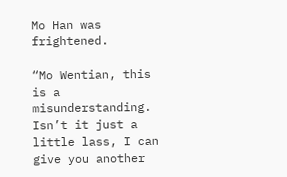Mo Han was frightened.

“Mo Wentian, this is a misunderstanding. Isn’t it just a little lass, I can give you another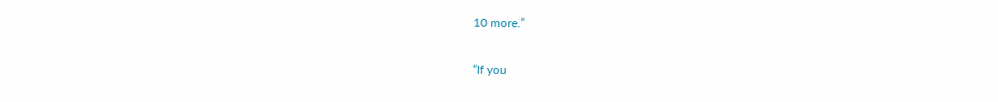10 more.”

“If you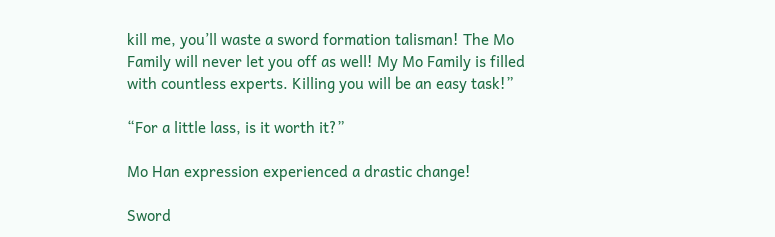kill me, you’ll waste a sword formation talisman! The Mo Family will never let you off as well! My Mo Family is filled with countless experts. Killing you will be an easy task!”

“For a little lass, is it worth it?”

Mo Han expression experienced a drastic change!

Sword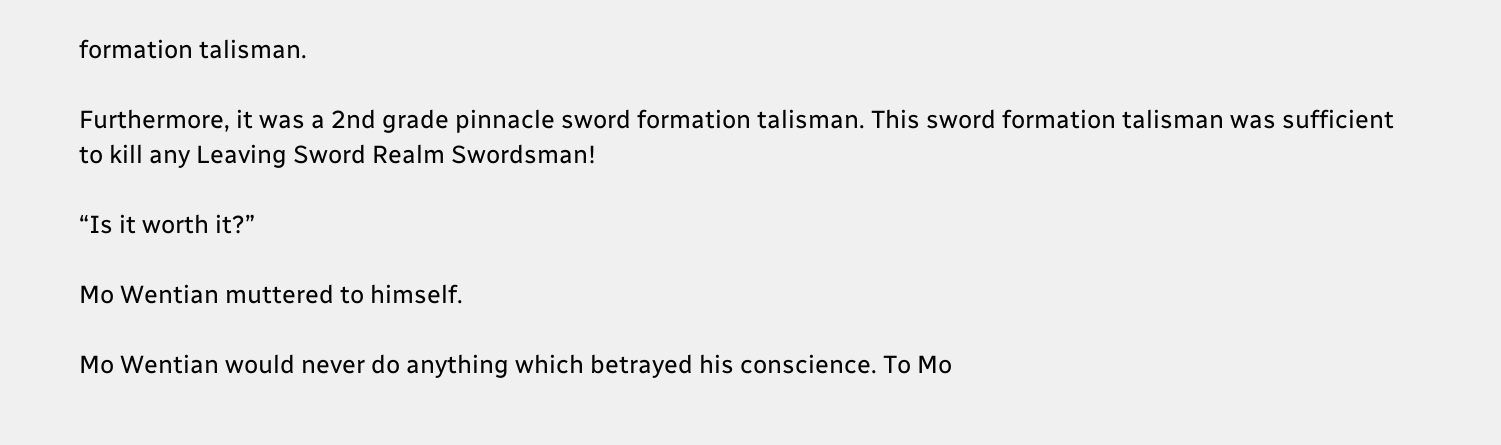formation talisman.

Furthermore, it was a 2nd grade pinnacle sword formation talisman. This sword formation talisman was sufficient to kill any Leaving Sword Realm Swordsman!

“Is it worth it?”

Mo Wentian muttered to himself.

Mo Wentian would never do anything which betrayed his conscience. To Mo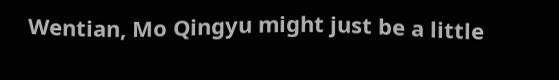Wentian, Mo Qingyu might just be a little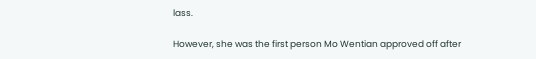lass.

However, she was the first person Mo Wentian approved off after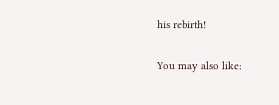his rebirth!

You may also like: